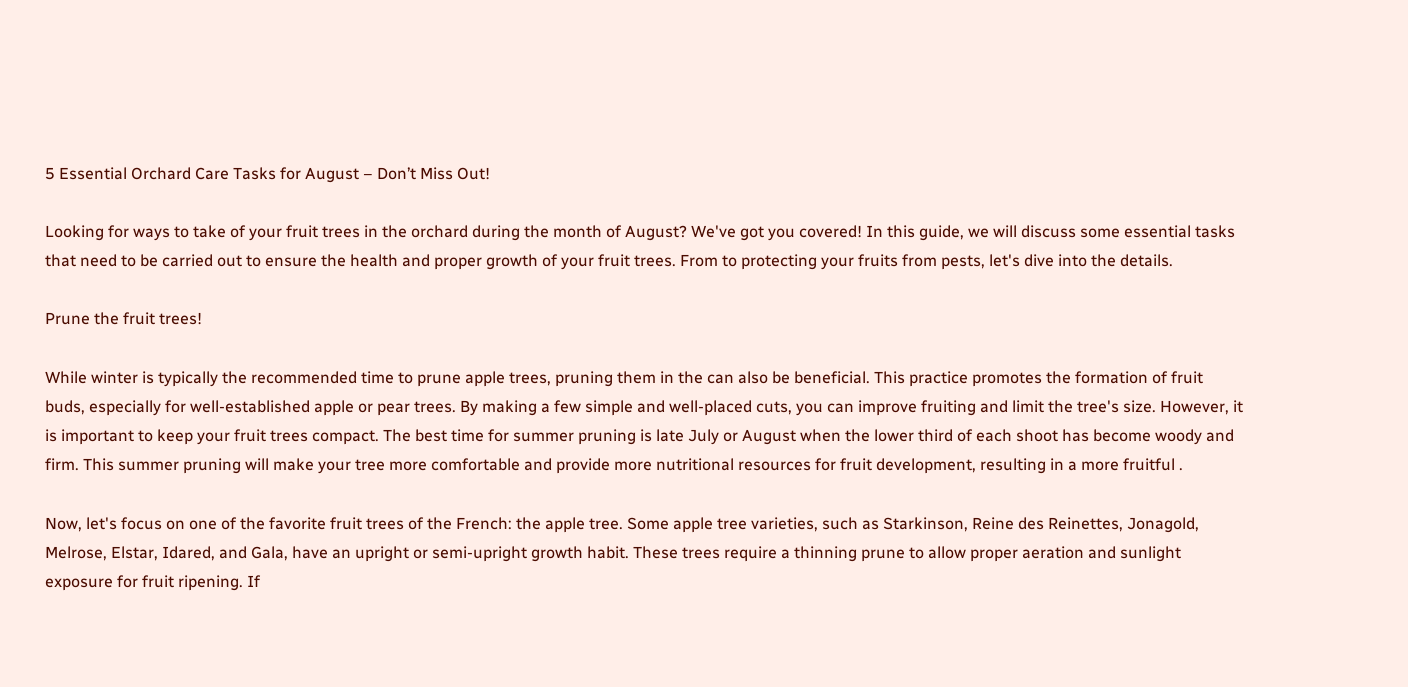5 Essential Orchard Care Tasks for August – Don’t Miss Out!

Looking for ways to take of your fruit trees in the orchard during the month of August? We've got you covered! In this guide, we will discuss some essential tasks that need to be carried out to ensure the health and proper growth of your fruit trees. From to protecting your fruits from pests, let's dive into the details.

Prune the fruit trees!

While winter is typically the recommended time to prune apple trees, pruning them in the can also be beneficial. This practice promotes the formation of fruit buds, especially for well-established apple or pear trees. By making a few simple and well-placed cuts, you can improve fruiting and limit the tree's size. However, it is important to keep your fruit trees compact. The best time for summer pruning is late July or August when the lower third of each shoot has become woody and firm. This summer pruning will make your tree more comfortable and provide more nutritional resources for fruit development, resulting in a more fruitful .

Now, let's focus on one of the favorite fruit trees of the French: the apple tree. Some apple tree varieties, such as Starkinson, Reine des Reinettes, Jonagold, Melrose, Elstar, Idared, and Gala, have an upright or semi-upright growth habit. These trees require a thinning prune to allow proper aeration and sunlight exposure for fruit ripening. If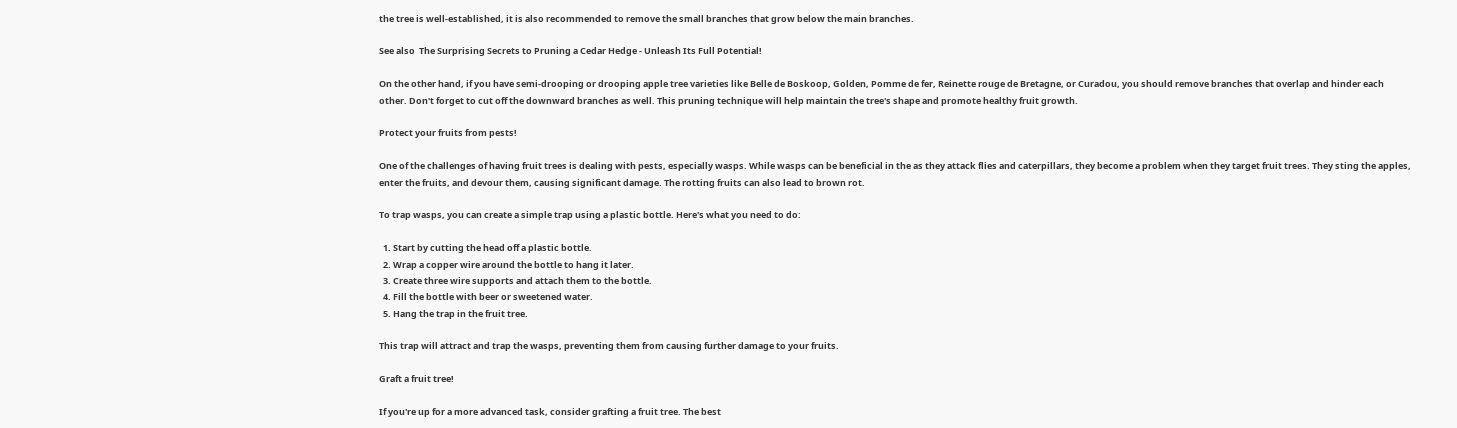the tree is well-established, it is also recommended to remove the small branches that grow below the main branches.

See also  The Surprising Secrets to Pruning a Cedar Hedge - Unleash Its Full Potential!

On the other hand, if you have semi-drooping or drooping apple tree varieties like Belle de Boskoop, Golden, Pomme de fer, Reinette rouge de Bretagne, or Curadou, you should remove branches that overlap and hinder each other. Don't forget to cut off the downward branches as well. This pruning technique will help maintain the tree's shape and promote healthy fruit growth.

Protect your fruits from pests!

One of the challenges of having fruit trees is dealing with pests, especially wasps. While wasps can be beneficial in the as they attack flies and caterpillars, they become a problem when they target fruit trees. They sting the apples, enter the fruits, and devour them, causing significant damage. The rotting fruits can also lead to brown rot.

To trap wasps, you can create a simple trap using a plastic bottle. Here's what you need to do:

  1. Start by cutting the head off a plastic bottle.
  2. Wrap a copper wire around the bottle to hang it later.
  3. Create three wire supports and attach them to the bottle.
  4. Fill the bottle with beer or sweetened water.
  5. Hang the trap in the fruit tree.

This trap will attract and trap the wasps, preventing them from causing further damage to your fruits.

Graft a fruit tree!

If you're up for a more advanced task, consider grafting a fruit tree. The best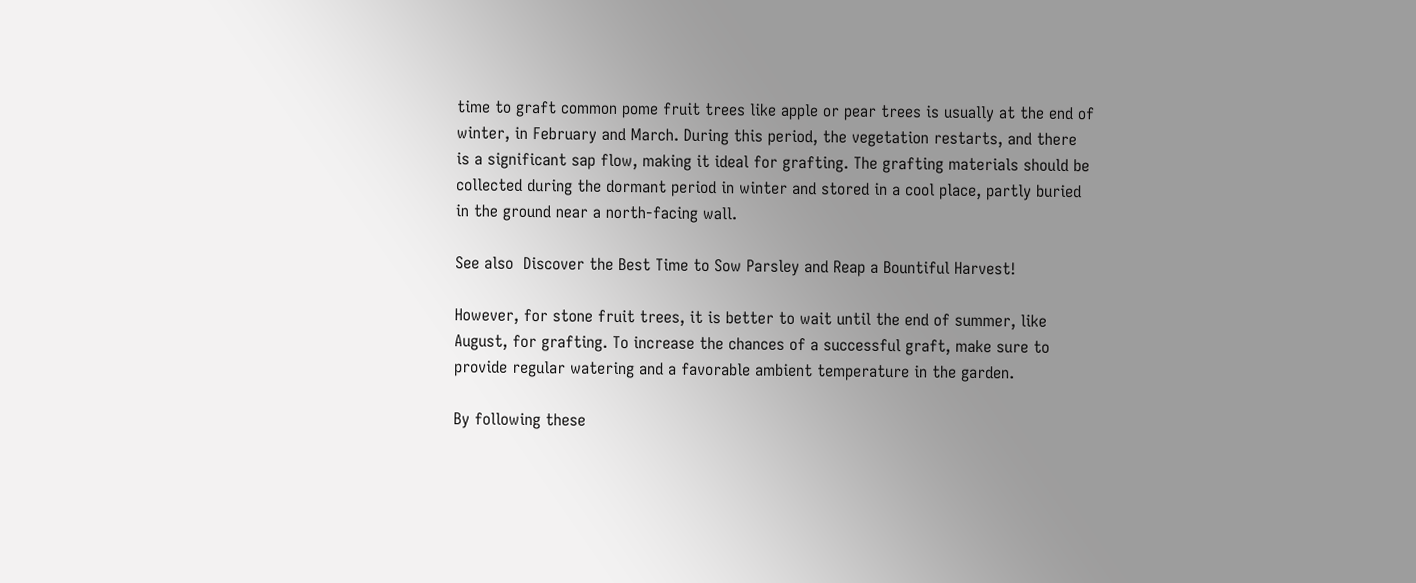time to graft common pome fruit trees like apple or pear trees is usually at the end of winter, in February and March. During this period, the vegetation restarts, and there is a significant sap flow, making it ideal for grafting. The grafting materials should be collected during the dormant period in winter and stored in a cool place, partly buried in the ground near a north-facing wall.

See also  Discover the Best Time to Sow Parsley and Reap a Bountiful Harvest!

However, for stone fruit trees, it is better to wait until the end of summer, like August, for grafting. To increase the chances of a successful graft, make sure to provide regular watering and a favorable ambient temperature in the garden.

By following these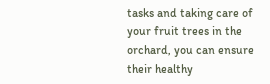tasks and taking care of your fruit trees in the orchard, you can ensure their healthy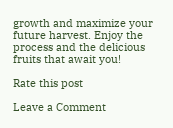growth and maximize your future harvest. Enjoy the process and the delicious fruits that await you!

Rate this post

Leave a Comment